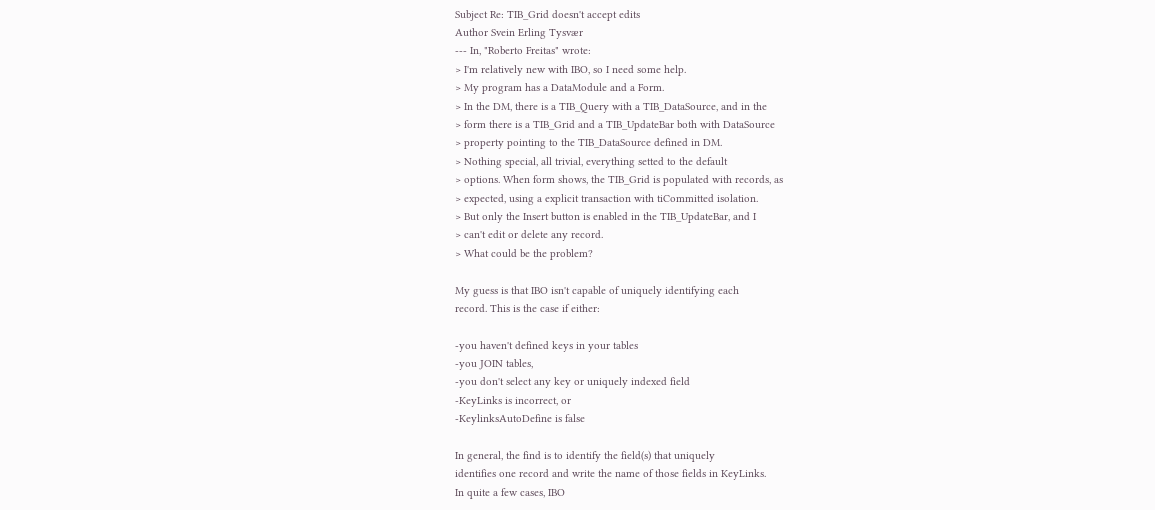Subject Re: TIB_Grid doesn't accept edits
Author Svein Erling Tysvær
--- In, "Roberto Freitas" wrote:
> I'm relatively new with IBO, so I need some help.
> My program has a DataModule and a Form.
> In the DM, there is a TIB_Query with a TIB_DataSource, and in the
> form there is a TIB_Grid and a TIB_UpdateBar both with DataSource
> property pointing to the TIB_DataSource defined in DM.
> Nothing special, all trivial, everything setted to the default
> options. When form shows, the TIB_Grid is populated with records, as
> expected, using a explicit transaction with tiCommitted isolation.
> But only the Insert button is enabled in the TIB_UpdateBar, and I
> can't edit or delete any record.
> What could be the problem?

My guess is that IBO isn't capable of uniquely identifying each
record. This is the case if either:

-you haven't defined keys in your tables
-you JOIN tables,
-you don't select any key or uniquely indexed field
-KeyLinks is incorrect, or
-KeylinksAutoDefine is false

In general, the find is to identify the field(s) that uniquely
identifies one record and write the name of those fields in KeyLinks.
In quite a few cases, IBO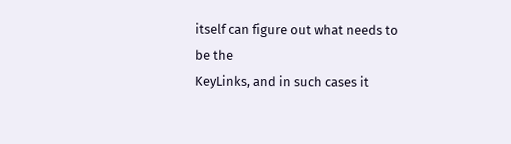itself can figure out what needs to be the
KeyLinks, and in such cases it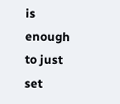is enough to just set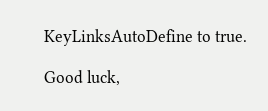KeyLinksAutoDefine to true.

Good luck,